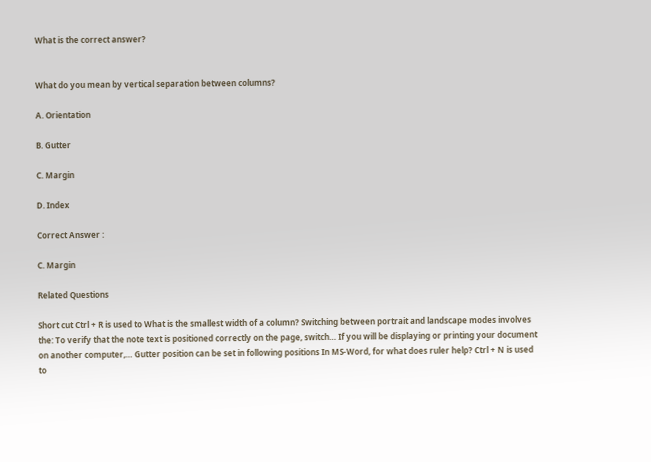What is the correct answer?


What do you mean by vertical separation between columns?

A. Orientation

B. Gutter

C. Margin

D. Index

Correct Answer :

C. Margin

Related Questions

Short cut Ctrl + R is used to What is the smallest width of a column? Switching between portrait and landscape modes involves the: To verify that the note text is positioned correctly on the page, switch… If you will be displaying or printing your document on another computer,… Gutter position can be set in following positions In MS-Word, for what does ruler help? Ctrl + N is used to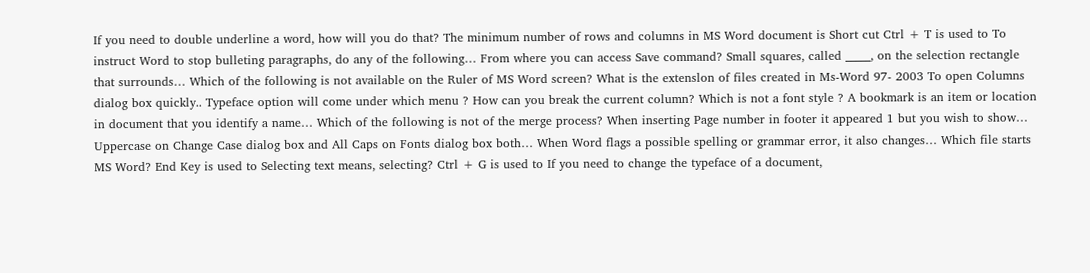If you need to double underline a word, how will you do that? The minimum number of rows and columns in MS Word document is Short cut Ctrl + T is used to To instruct Word to stop bulleting paragraphs, do any of the following… From where you can access Save command? Small squares, called _____, on the selection rectangle that surrounds… Which of the following is not available on the Ruler of MS Word screen? What is the extenslon of files created in Ms-Word 97- 2003 To open Columns dialog box quickly.. Typeface option will come under which menu ? How can you break the current column? Which is not a font style ? A bookmark is an item or location in document that you identify a name… Which of the following is not of the merge process? When inserting Page number in footer it appeared 1 but you wish to show… Uppercase on Change Case dialog box and All Caps on Fonts dialog box both… When Word flags a possible spelling or grammar error, it also changes… Which file starts MS Word? End Key is used to Selecting text means, selecting? Ctrl + G is used to If you need to change the typeface of a document,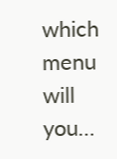which menu will you…